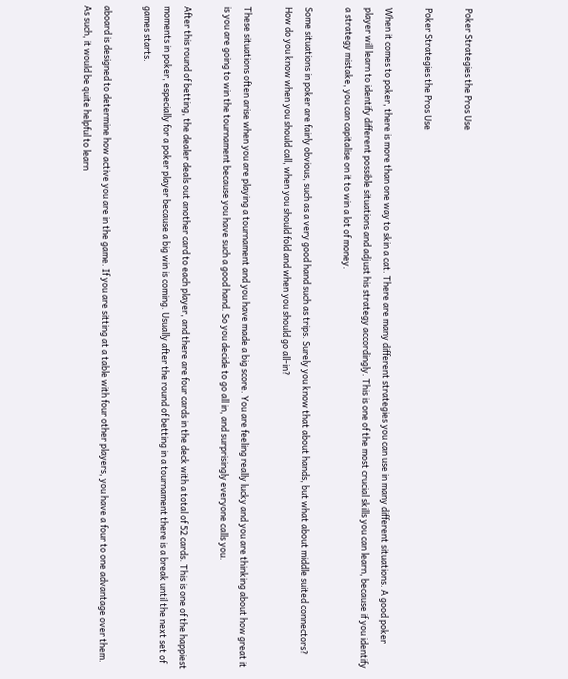Poker Strategies the Pros Use

Poker Strategies the Pros Use

When it comes to poker, there is more than one way to skin a cat. There are many different strategies you can use in many different situations. A good poker player will learn to identify different possible situations and adjust his strategy accordingly. This is one of the most crucial skills you can learn, because if you identify a strategy mistake, you can capitalise on it to win a lot of money.

Some situations in poker are fairly obvious, such as a very good hand such as trips. Surely you know that about hands, but what about middle suited connectors? How do you know when you should call, when you should fold and when you should go all-in?

These situations often arise when you are playing a tournament and you have made a big score. You are feeling really lucky and you are thinking about how great it is you are going to win the tournament because you have such a good hand. So you decide to go all in, and surprisingly everyone calls you.

After this round of betting, the dealer deals out another card to each player, and there are four cards in the deck with a total of 52 cards. This is one of the happiest moments in poker, especially for a poker player because a big win is coming. Usually after the round of betting in a tournament there is a break until the next set of games starts.

aboard is designed to determine how active you are in the game. If you are sitting at a table with four other players, you have a four to one advantage over them. As such, it would be quite helpful to learn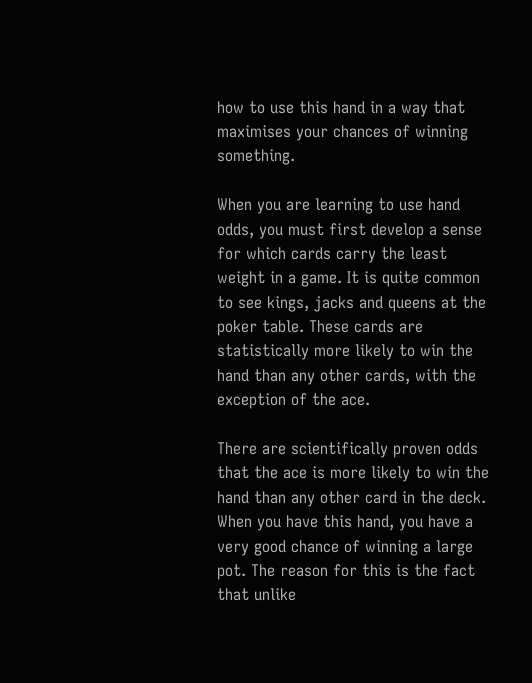how to use this hand in a way that maximises your chances of winning something.

When you are learning to use hand odds, you must first develop a sense for which cards carry the least weight in a game. It is quite common to see kings, jacks and queens at the poker table. These cards are statistically more likely to win the hand than any other cards, with the exception of the ace.

There are scientifically proven odds that the ace is more likely to win the hand than any other card in the deck. When you have this hand, you have a very good chance of winning a large pot. The reason for this is the fact that unlike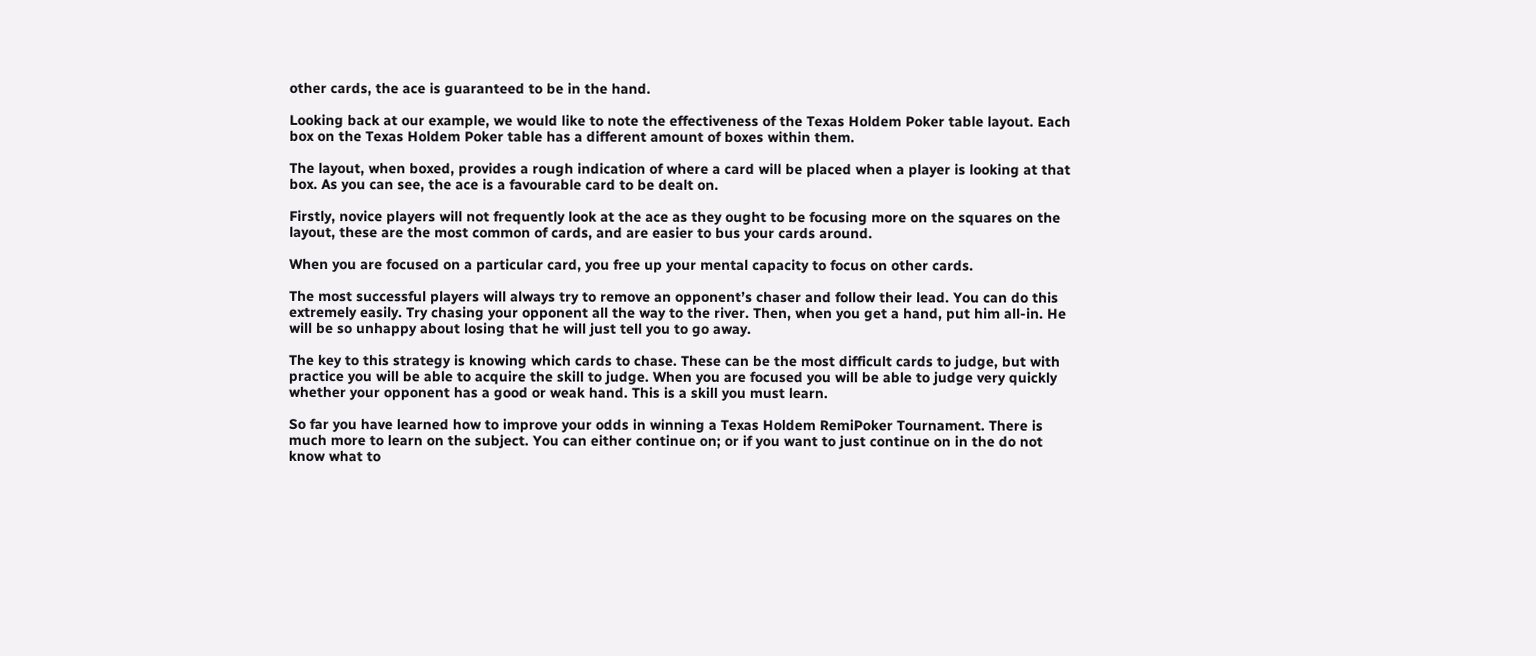other cards, the ace is guaranteed to be in the hand.

Looking back at our example, we would like to note the effectiveness of the Texas Holdem Poker table layout. Each box on the Texas Holdem Poker table has a different amount of boxes within them.

The layout, when boxed, provides a rough indication of where a card will be placed when a player is looking at that box. As you can see, the ace is a favourable card to be dealt on.

Firstly, novice players will not frequently look at the ace as they ought to be focusing more on the squares on the layout, these are the most common of cards, and are easier to bus your cards around.

When you are focused on a particular card, you free up your mental capacity to focus on other cards.

The most successful players will always try to remove an opponent’s chaser and follow their lead. You can do this extremely easily. Try chasing your opponent all the way to the river. Then, when you get a hand, put him all-in. He will be so unhappy about losing that he will just tell you to go away.

The key to this strategy is knowing which cards to chase. These can be the most difficult cards to judge, but with practice you will be able to acquire the skill to judge. When you are focused you will be able to judge very quickly whether your opponent has a good or weak hand. This is a skill you must learn.

So far you have learned how to improve your odds in winning a Texas Holdem RemiPoker Tournament. There is much more to learn on the subject. You can either continue on; or if you want to just continue on in the do not know what to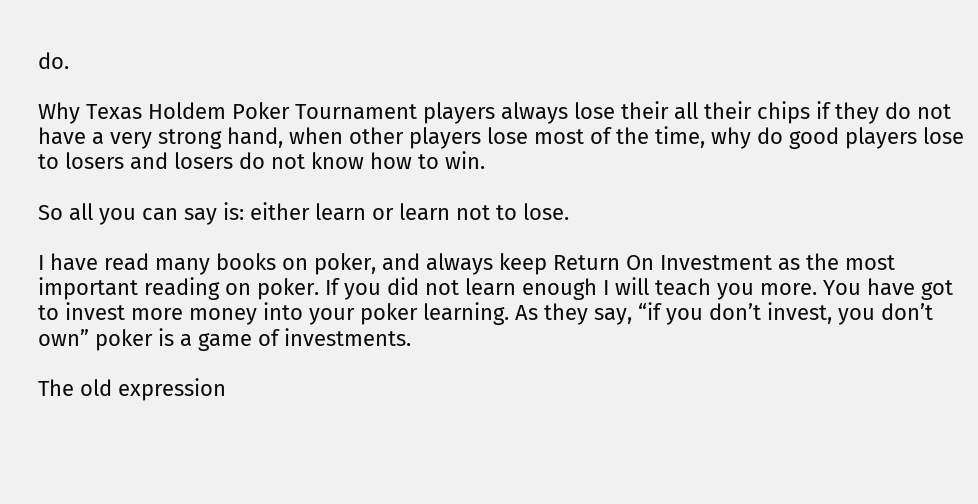do.

Why Texas Holdem Poker Tournament players always lose their all their chips if they do not have a very strong hand, when other players lose most of the time, why do good players lose to losers and losers do not know how to win.

So all you can say is: either learn or learn not to lose.

I have read many books on poker, and always keep Return On Investment as the most important reading on poker. If you did not learn enough I will teach you more. You have got to invest more money into your poker learning. As they say, “if you don’t invest, you don’t own” poker is a game of investments.

The old expression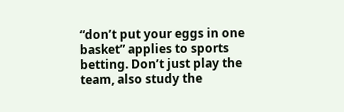“don’t put your eggs in one basket” applies to sports betting. Don’t just play the team, also study the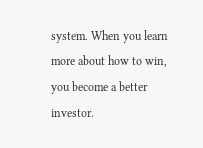system. When you learn more about how to win, you become a better investor.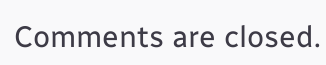Comments are closed.